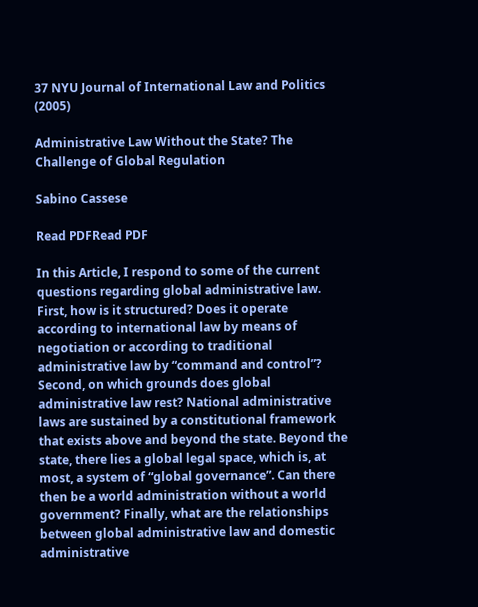37 NYU Journal of International Law and Politics (2005)

Administrative Law Without the State? The Challenge of Global Regulation

Sabino Cassese

Read PDFRead PDF

In this Article, I respond to some of the current questions regarding global administrative law. First, how is it structured? Does it operate according to international law by means of negotiation or according to traditional administrative law by “command and control”? Second, on which grounds does global administrative law rest? National administrative laws are sustained by a constitutional framework that exists above and beyond the state. Beyond the state, there lies a global legal space, which is, at most, a system of “global governance”. Can there then be a world administration without a world government? Finally, what are the relationships between global administrative law and domestic administrative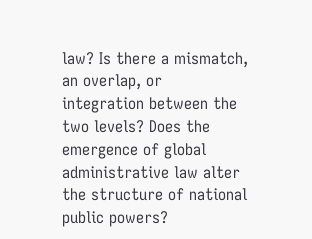law? Is there a mismatch, an overlap, or integration between the two levels? Does the emergence of global administrative law alter the structure of national public powers?